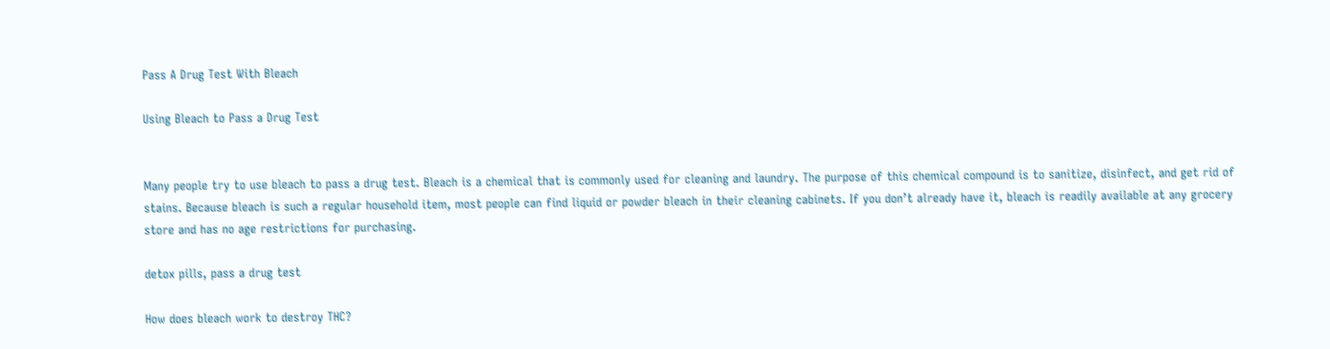Pass A Drug Test With Bleach

Using Bleach to Pass a Drug Test


Many people try to use bleach to pass a drug test. Bleach is a chemical that is commonly used for cleaning and laundry. The purpose of this chemical compound is to sanitize, disinfect, and get rid of stains. Because bleach is such a regular household item, most people can find liquid or powder bleach in their cleaning cabinets. If you don’t already have it, bleach is readily available at any grocery store and has no age restrictions for purchasing.

detox pills, pass a drug test

How does bleach work to destroy THC?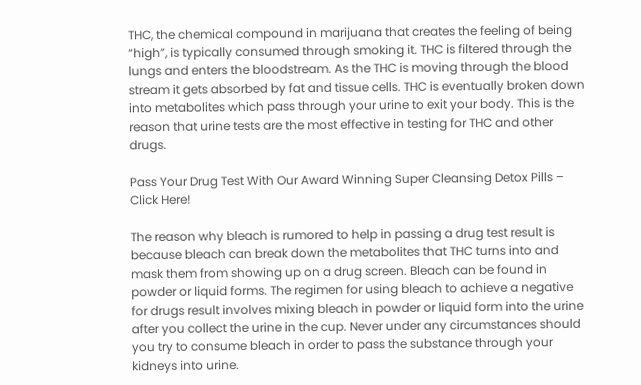THC, the chemical compound in marijuana that creates the feeling of being “high”, is typically consumed through smoking it. THC is filtered through the lungs and enters the bloodstream. As the THC is moving through the blood stream it gets absorbed by fat and tissue cells. THC is eventually broken down into metabolites which pass through your urine to exit your body. This is the reason that urine tests are the most effective in testing for THC and other drugs.

Pass Your Drug Test With Our Award Winning Super Cleansing Detox Pills – Click Here!

The reason why bleach is rumored to help in passing a drug test result is because bleach can break down the metabolites that THC turns into and mask them from showing up on a drug screen. Bleach can be found in powder or liquid forms. The regimen for using bleach to achieve a negative for drugs result involves mixing bleach in powder or liquid form into the urine after you collect the urine in the cup. Never under any circumstances should you try to consume bleach in order to pass the substance through your kidneys into urine.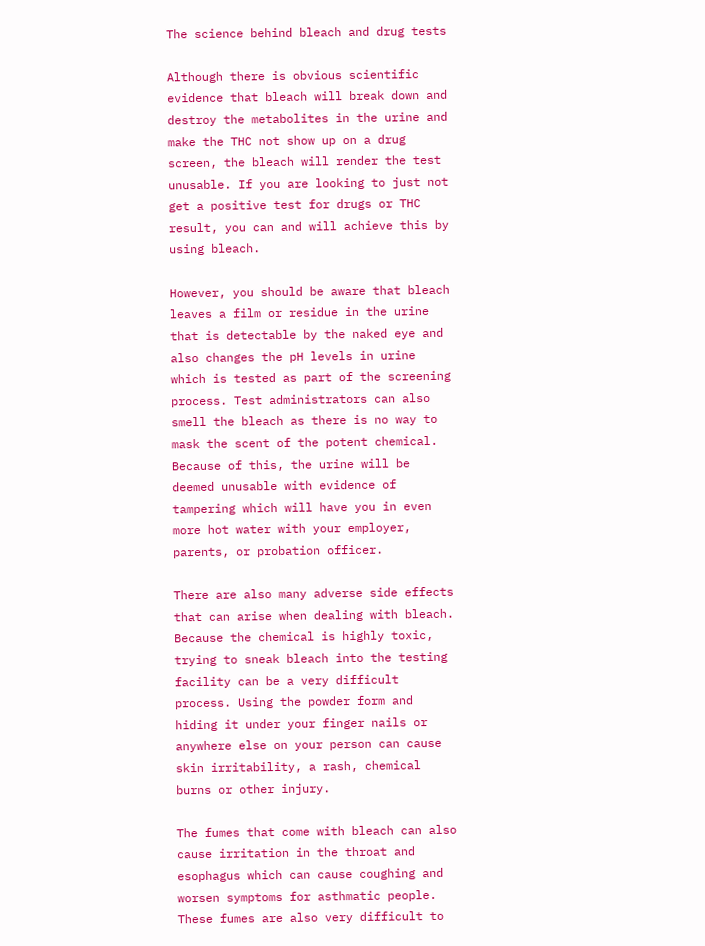The science behind bleach and drug tests

Although there is obvious scientific evidence that bleach will break down and destroy the metabolites in the urine and make the THC not show up on a drug screen, the bleach will render the test unusable. If you are looking to just not get a positive test for drugs or THC result, you can and will achieve this by using bleach.

However, you should be aware that bleach leaves a film or residue in the urine that is detectable by the naked eye and also changes the pH levels in urine which is tested as part of the screening process. Test administrators can also smell the bleach as there is no way to mask the scent of the potent chemical. Because of this, the urine will be deemed unusable with evidence of tampering which will have you in even more hot water with your employer, parents, or probation officer.

There are also many adverse side effects that can arise when dealing with bleach. Because the chemical is highly toxic, trying to sneak bleach into the testing facility can be a very difficult process. Using the powder form and hiding it under your finger nails or anywhere else on your person can cause skin irritability, a rash, chemical burns or other injury.

The fumes that come with bleach can also cause irritation in the throat and esophagus which can cause coughing and worsen symptoms for asthmatic people. These fumes are also very difficult to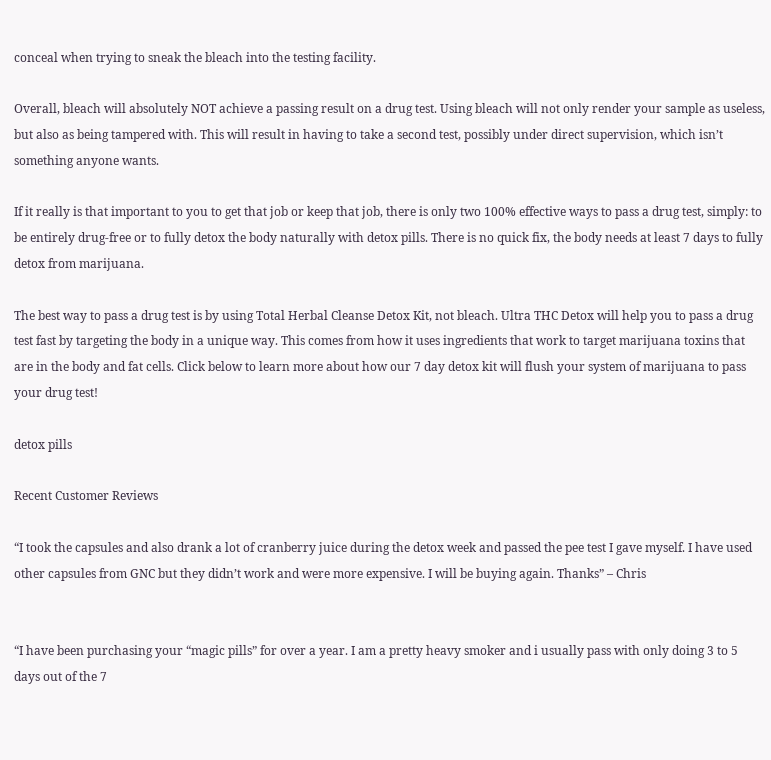conceal when trying to sneak the bleach into the testing facility.

Overall, bleach will absolutely NOT achieve a passing result on a drug test. Using bleach will not only render your sample as useless, but also as being tampered with. This will result in having to take a second test, possibly under direct supervision, which isn’t something anyone wants.

If it really is that important to you to get that job or keep that job, there is only two 100% effective ways to pass a drug test, simply: to be entirely drug-free or to fully detox the body naturally with detox pills. There is no quick fix, the body needs at least 7 days to fully detox from marijuana.

The best way to pass a drug test is by using Total Herbal Cleanse Detox Kit, not bleach. Ultra THC Detox will help you to pass a drug test fast by targeting the body in a unique way. This comes from how it uses ingredients that work to target marijuana toxins that are in the body and fat cells. Click below to learn more about how our 7 day detox kit will flush your system of marijuana to pass your drug test!

detox pills

Recent Customer Reviews

“I took the capsules and also drank a lot of cranberry juice during the detox week and passed the pee test I gave myself. I have used other capsules from GNC but they didn’t work and were more expensive. I will be buying again. Thanks” – Chris


“I have been purchasing your “magic pills” for over a year. I am a pretty heavy smoker and i usually pass with only doing 3 to 5 days out of the 7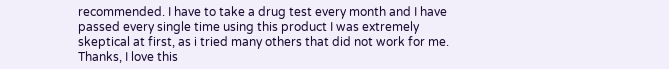recommended. I have to take a drug test every month and I have passed every single time using this product I was extremely skeptical at first, as i tried many others that did not work for me. Thanks, I love this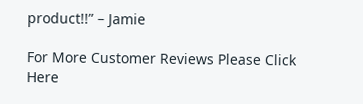product!!” – Jamie

For More Customer Reviews Please Click Here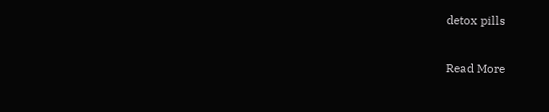detox pills

Read More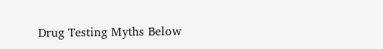Drug Testing Myths Below